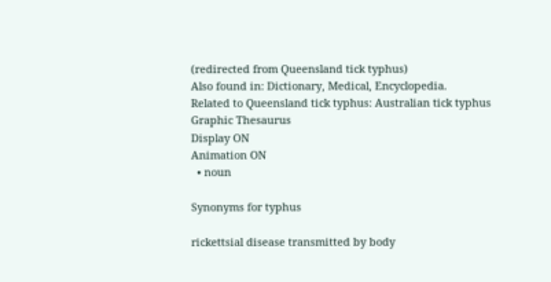(redirected from Queensland tick typhus)
Also found in: Dictionary, Medical, Encyclopedia.
Related to Queensland tick typhus: Australian tick typhus
Graphic Thesaurus
Display ON
Animation ON
  • noun

Synonyms for typhus

rickettsial disease transmitted by body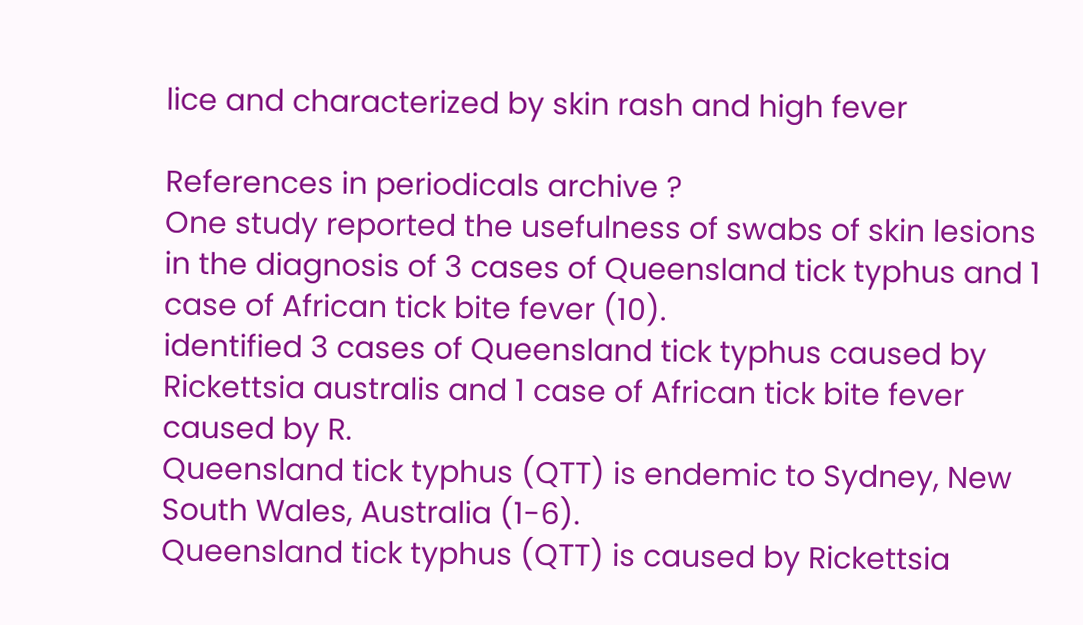lice and characterized by skin rash and high fever

References in periodicals archive ?
One study reported the usefulness of swabs of skin lesions in the diagnosis of 3 cases of Queensland tick typhus and 1 case of African tick bite fever (10).
identified 3 cases of Queensland tick typhus caused by Rickettsia australis and 1 case of African tick bite fever caused by R.
Queensland tick typhus (QTT) is endemic to Sydney, New South Wales, Australia (1-6).
Queensland tick typhus (QTT) is caused by Rickettsia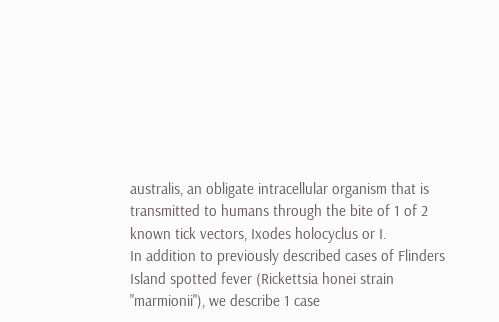australis, an obligate intracellular organism that is transmitted to humans through the bite of 1 of 2 known tick vectors, Ixodes holocyclus or I.
In addition to previously described cases of Flinders Island spotted fever (Rickettsia honei strain "marmionii"), we describe 1 case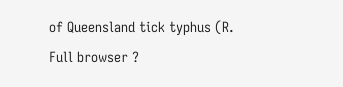of Queensland tick typhus (R.
Full browser ?